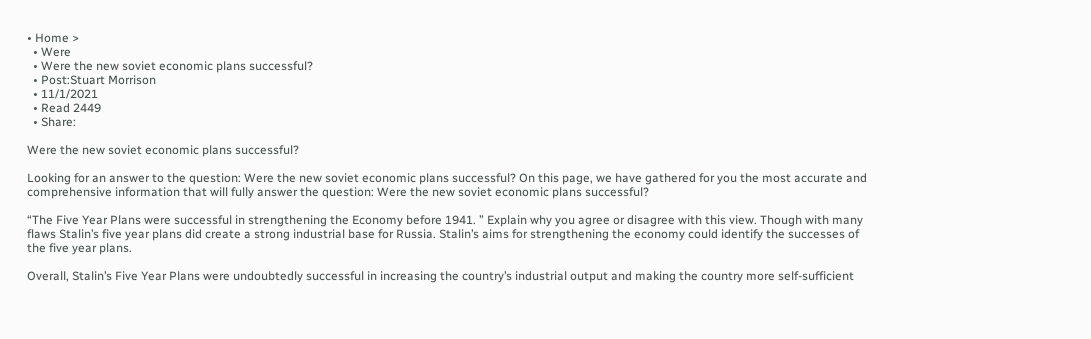• Home >
  • Were
  • Were the new soviet economic plans successful?
  • Post:Stuart Morrison
  • 11/1/2021
  • Read 2449
  • Share:

Were the new soviet economic plans successful?

Looking for an answer to the question: Were the new soviet economic plans successful? On this page, we have gathered for you the most accurate and comprehensive information that will fully answer the question: Were the new soviet economic plans successful?

“The Five Year Plans were successful in strengthening the Economy before 1941. ” Explain why you agree or disagree with this view. Though with many flaws Stalin’s five year plans did create a strong industrial base for Russia. Stalin’s aims for strengthening the economy could identify the successes of the five year plans.

Overall, Stalin’s Five Year Plans were undoubtedly successful in increasing the country’s industrial output and making the country more self-sufficient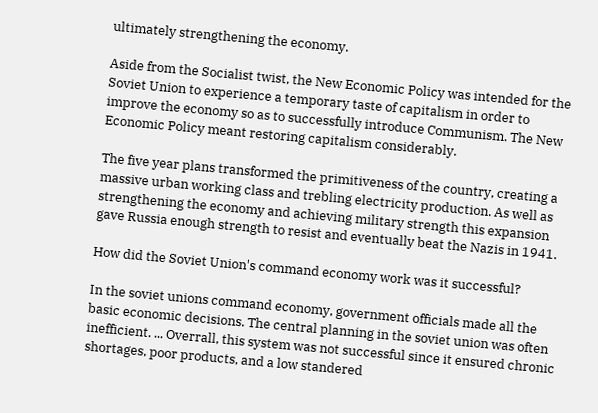ultimately strengthening the economy.

Aside from the Socialist twist, the New Economic Policy was intended for the Soviet Union to experience a temporary taste of capitalism in order to improve the economy so as to successfully introduce Communism. The New Economic Policy meant restoring capitalism considerably.

The five year plans transformed the primitiveness of the country, creating a massive urban working class and trebling electricity production. As well as strengthening the economy and achieving military strength this expansion gave Russia enough strength to resist and eventually beat the Nazis in 1941.

How did the Soviet Union's command economy work was it successful?

In the soviet unions command economy, government officials made all the basic economic decisions. The central planning in the soviet union was often inefficient. ... Overrall, this system was not successful since it ensured chronic shortages, poor products, and a low standered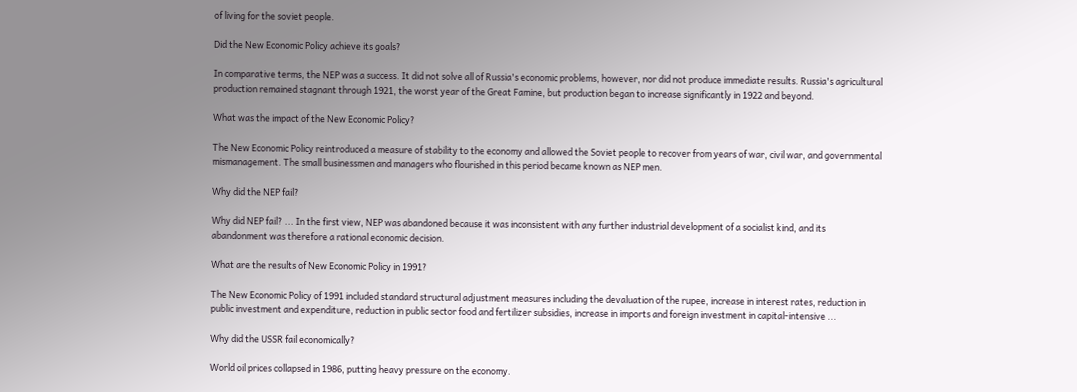of living for the soviet people.

Did the New Economic Policy achieve its goals?

In comparative terms, the NEP was a success. It did not solve all of Russia's economic problems, however, nor did not produce immediate results. Russia's agricultural production remained stagnant through 1921, the worst year of the Great Famine, but production began to increase significantly in 1922 and beyond.

What was the impact of the New Economic Policy?

The New Economic Policy reintroduced a measure of stability to the economy and allowed the Soviet people to recover from years of war, civil war, and governmental mismanagement. The small businessmen and managers who flourished in this period became known as NEP men.

Why did the NEP fail?

Why did NEP fail? ... In the first view, NEP was abandoned because it was inconsistent with any further industrial development of a socialist kind, and its abandonment was therefore a rational economic decision.

What are the results of New Economic Policy in 1991?

The New Economic Policy of 1991 included standard structural adjustment measures including the devaluation of the rupee, increase in interest rates, reduction in public investment and expenditure, reduction in public sector food and fertilizer subsidies, increase in imports and foreign investment in capital-intensive ...

Why did the USSR fail economically?

World oil prices collapsed in 1986, putting heavy pressure on the economy.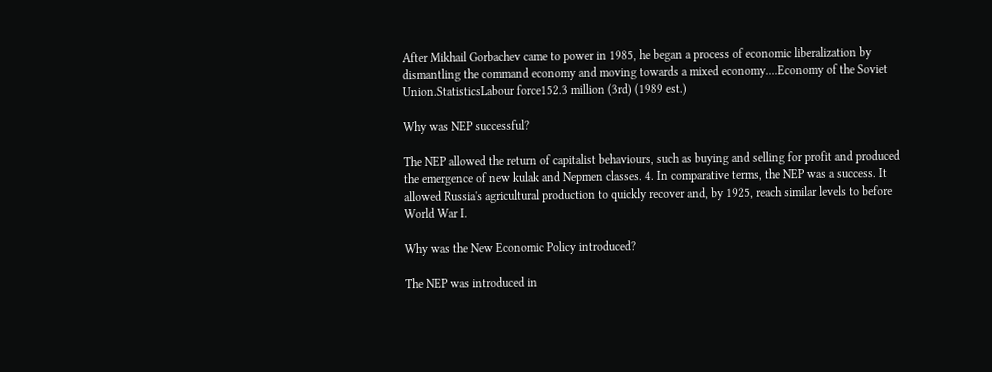After Mikhail Gorbachev came to power in 1985, he began a process of economic liberalization by dismantling the command economy and moving towards a mixed economy....Economy of the Soviet Union.StatisticsLabour force152.3 million (3rd) (1989 est.)

Why was NEP successful?

The NEP allowed the return of capitalist behaviours, such as buying and selling for profit and produced the emergence of new kulak and Nepmen classes. 4. In comparative terms, the NEP was a success. It allowed Russia's agricultural production to quickly recover and, by 1925, reach similar levels to before World War I.

Why was the New Economic Policy introduced?

The NEP was introduced in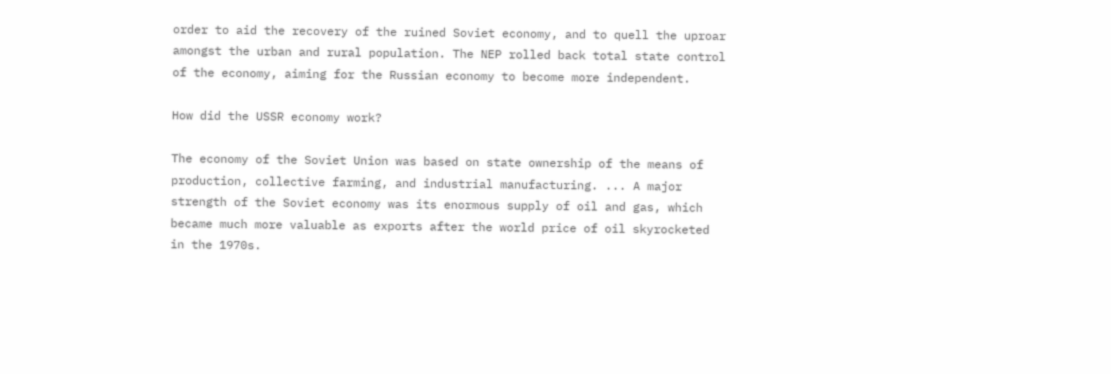order to aid the recovery of the ruined Soviet economy, and to quell the uproar amongst the urban and rural population. The NEP rolled back total state control of the economy, aiming for the Russian economy to become more independent.

How did the USSR economy work?

The economy of the Soviet Union was based on state ownership of the means of production, collective farming, and industrial manufacturing. ... A major strength of the Soviet economy was its enormous supply of oil and gas, which became much more valuable as exports after the world price of oil skyrocketed in the 1970s.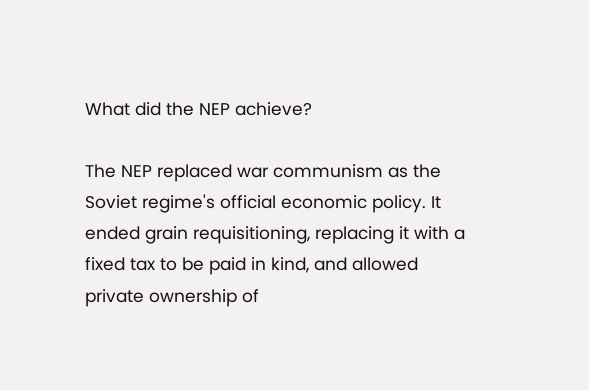What did the NEP achieve?

The NEP replaced war communism as the Soviet regime's official economic policy. It ended grain requisitioning, replacing it with a fixed tax to be paid in kind, and allowed private ownership of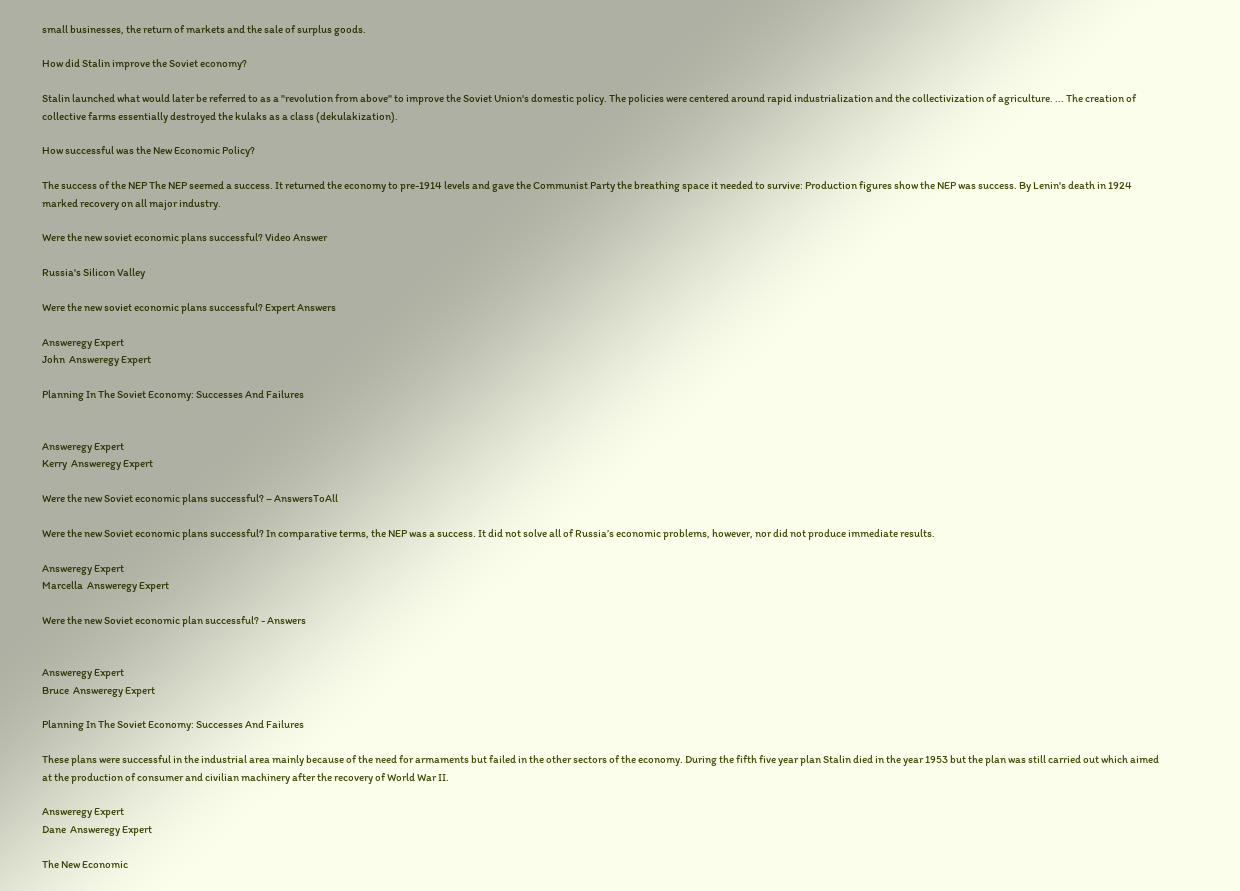small businesses, the return of markets and the sale of surplus goods.

How did Stalin improve the Soviet economy?

Stalin launched what would later be referred to as a "revolution from above" to improve the Soviet Union's domestic policy. The policies were centered around rapid industrialization and the collectivization of agriculture. ... The creation of collective farms essentially destroyed the kulaks as a class (dekulakization).

How successful was the New Economic Policy?

The success of the NEP The NEP seemed a success. It returned the economy to pre-1914 levels and gave the Communist Party the breathing space it needed to survive: Production figures show the NEP was success. By Lenin's death in 1924 marked recovery on all major industry.

Were the new soviet economic plans successful? Video Answer

Russia's Silicon Valley

Were the new soviet economic plans successful? Expert Answers

Answeregy Expert
John  Answeregy Expert

Planning In The Soviet Economy: Successes And Failures


Answeregy Expert
Kerry  Answeregy Expert

Were the new Soviet economic plans successful? – AnswersToAll

Were the new Soviet economic plans successful? In comparative terms, the NEP was a success. It did not solve all of Russia’s economic problems, however, nor did not produce immediate results.

Answeregy Expert
Marcella  Answeregy Expert

Were the new Soviet economic plan successful? - Answers


Answeregy Expert
Bruce  Answeregy Expert

Planning In The Soviet Economy: Successes And Failures

These plans were successful in the industrial area mainly because of the need for armaments but failed in the other sectors of the economy. During the fifth five year plan Stalin died in the year 1953 but the plan was still carried out which aimed at the production of consumer and civilian machinery after the recovery of World War II.

Answeregy Expert
Dane  Answeregy Expert

The New Economic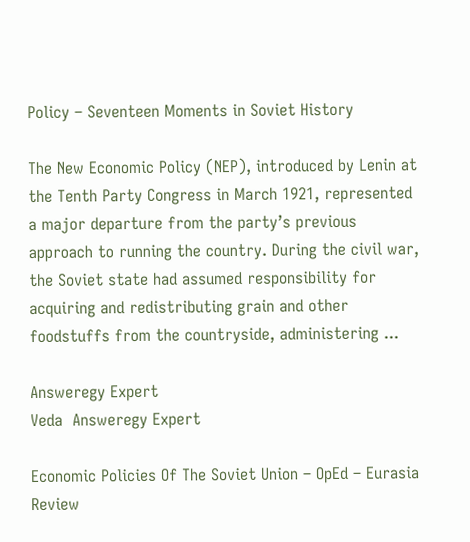Policy – Seventeen Moments in Soviet History

The New Economic Policy (NEP), introduced by Lenin at the Tenth Party Congress in March 1921, represented a major departure from the party’s previous approach to running the country. During the civil war, the Soviet state had assumed responsibility for acquiring and redistributing grain and other foodstuffs from the countryside, administering ...

Answeregy Expert
Veda  Answeregy Expert

Economic Policies Of The Soviet Union – OpEd – Eurasia Review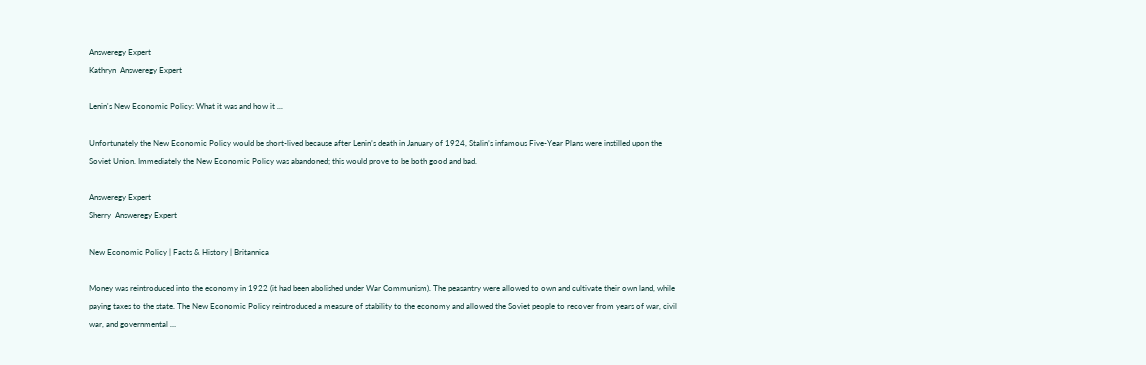Answeregy Expert
Kathryn  Answeregy Expert

Lenin's New Economic Policy: What it was and how it ...

Unfortunately the New Economic Policy would be short-lived because after Lenin’s death in January of 1924, Stalin’s infamous Five-Year Plans were instilled upon the Soviet Union. Immediately the New Economic Policy was abandoned; this would prove to be both good and bad.

Answeregy Expert
Sherry  Answeregy Expert

New Economic Policy | Facts & History | Britannica

Money was reintroduced into the economy in 1922 (it had been abolished under War Communism). The peasantry were allowed to own and cultivate their own land, while paying taxes to the state. The New Economic Policy reintroduced a measure of stability to the economy and allowed the Soviet people to recover from years of war, civil war, and governmental …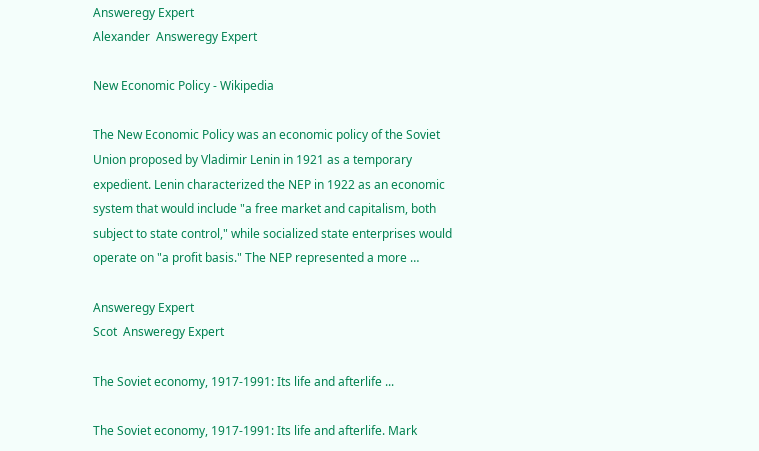Answeregy Expert
Alexander  Answeregy Expert

New Economic Policy - Wikipedia

The New Economic Policy was an economic policy of the Soviet Union proposed by Vladimir Lenin in 1921 as a temporary expedient. Lenin characterized the NEP in 1922 as an economic system that would include "a free market and capitalism, both subject to state control," while socialized state enterprises would operate on "a profit basis." The NEP represented a more …

Answeregy Expert
Scot  Answeregy Expert

The Soviet economy, 1917-1991: Its life and afterlife ...

The Soviet economy, 1917-1991: Its life and afterlife. Mark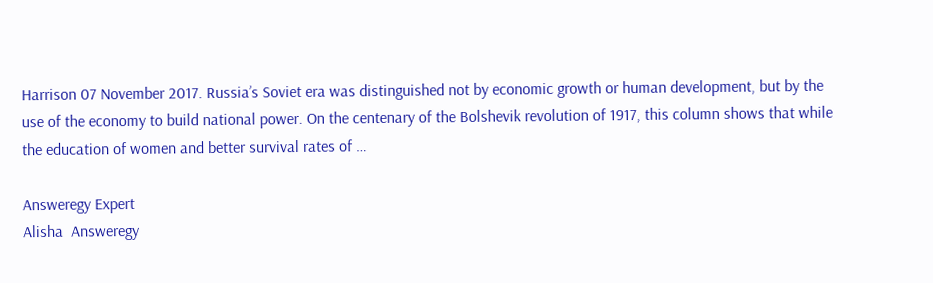Harrison 07 November 2017. Russia’s Soviet era was distinguished not by economic growth or human development, but by the use of the economy to build national power. On the centenary of the Bolshevik revolution of 1917, this column shows that while the education of women and better survival rates of …

Answeregy Expert
Alisha  Answeregy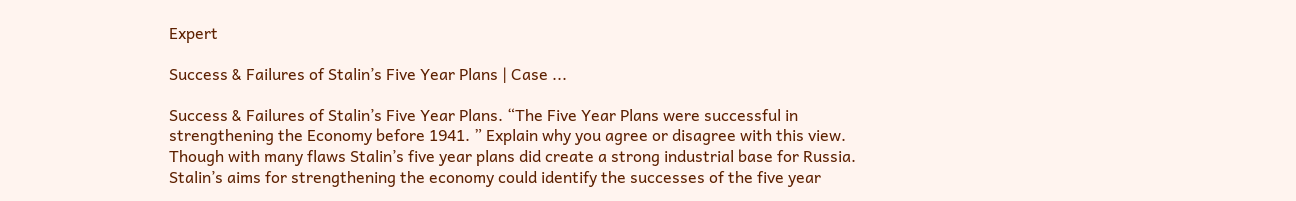Expert

Success & Failures of Stalin’s Five Year Plans | Case ...

Success & Failures of Stalin’s Five Year Plans. “The Five Year Plans were successful in strengthening the Economy before 1941. ” Explain why you agree or disagree with this view. Though with many flaws Stalin’s five year plans did create a strong industrial base for Russia. Stalin’s aims for strengthening the economy could identify the successes of the five year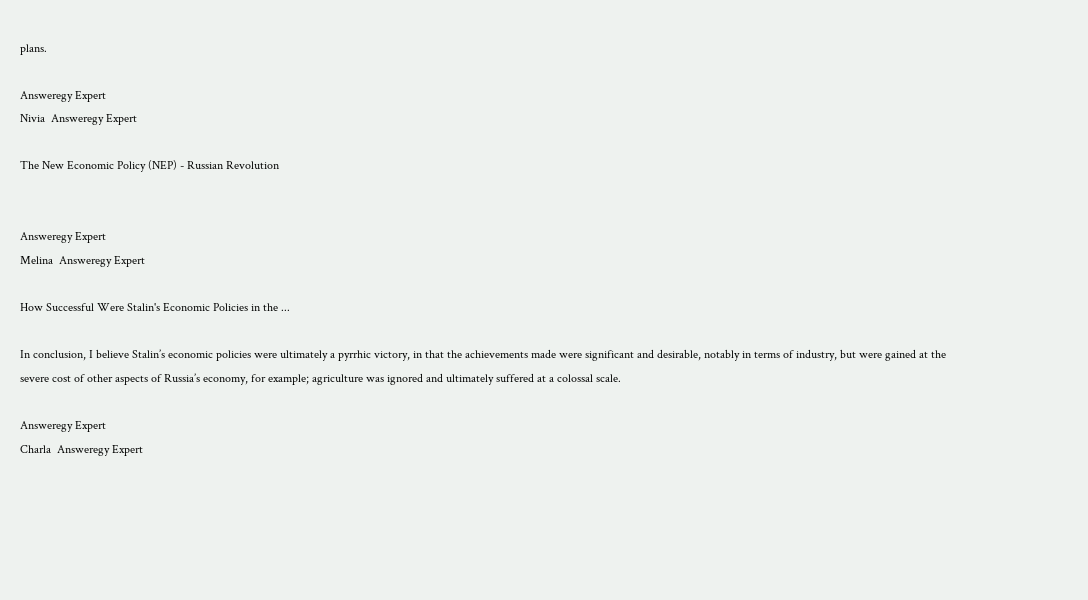plans.

Answeregy Expert
Nivia  Answeregy Expert

The New Economic Policy (NEP) - Russian Revolution


Answeregy Expert
Melina  Answeregy Expert

How Successful Were Stalin's Economic Policies in the ...

In conclusion, I believe Stalin’s economic policies were ultimately a pyrrhic victory, in that the achievements made were significant and desirable, notably in terms of industry, but were gained at the severe cost of other aspects of Russia’s economy, for example; agriculture was ignored and ultimately suffered at a colossal scale.

Answeregy Expert
Charla  Answeregy Expert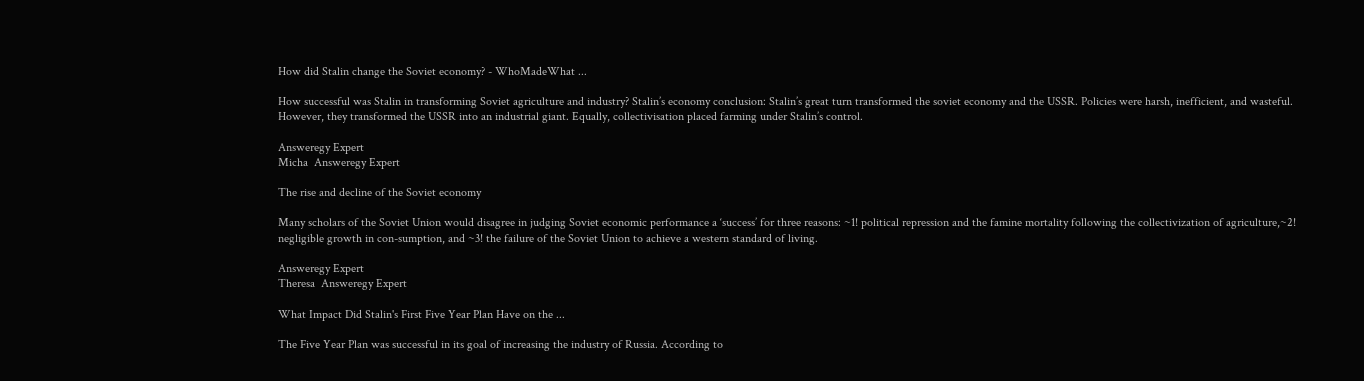How did Stalin change the Soviet economy? - WhoMadeWhat ...

How successful was Stalin in transforming Soviet agriculture and industry? Stalin’s economy conclusion: Stalin’s great turn transformed the soviet economy and the USSR. Policies were harsh, inefficient, and wasteful. However, they transformed the USSR into an industrial giant. Equally, collectivisation placed farming under Stalin’s control.

Answeregy Expert
Micha  Answeregy Expert

The rise and decline of the Soviet economy

Many scholars of the Soviet Union would disagree in judging Soviet economic performance a ‘success’ for three reasons: ~1! political repression and the famine mortality following the collectivization of agriculture,~2! negligible growth in con-sumption, and ~3! the failure of the Soviet Union to achieve a western standard of living.

Answeregy Expert
Theresa  Answeregy Expert

What Impact Did Stalin's First Five Year Plan Have on the ...

The Five Year Plan was successful in its goal of increasing the industry of Russia. According to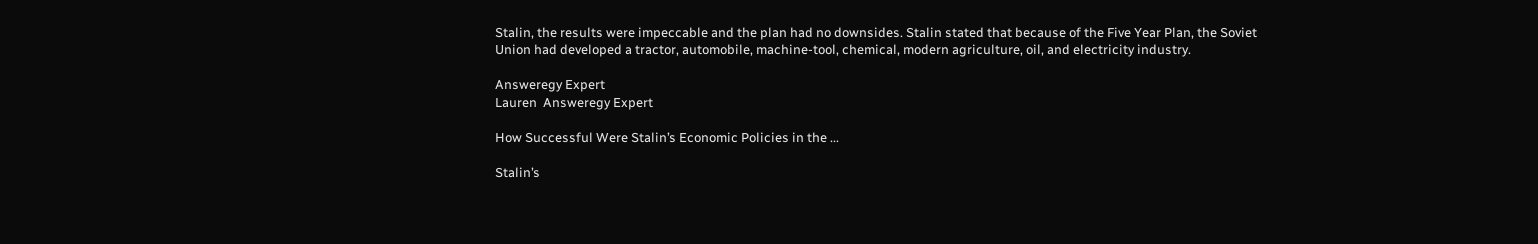Stalin, the results were impeccable and the plan had no downsides. Stalin stated that because of the Five Year Plan, the Soviet Union had developed a tractor, automobile, machine-tool, chemical, modern agriculture, oil, and electricity industry.

Answeregy Expert
Lauren  Answeregy Expert

How Successful Were Stalin’s Economic Policies in the ...

Stalin’s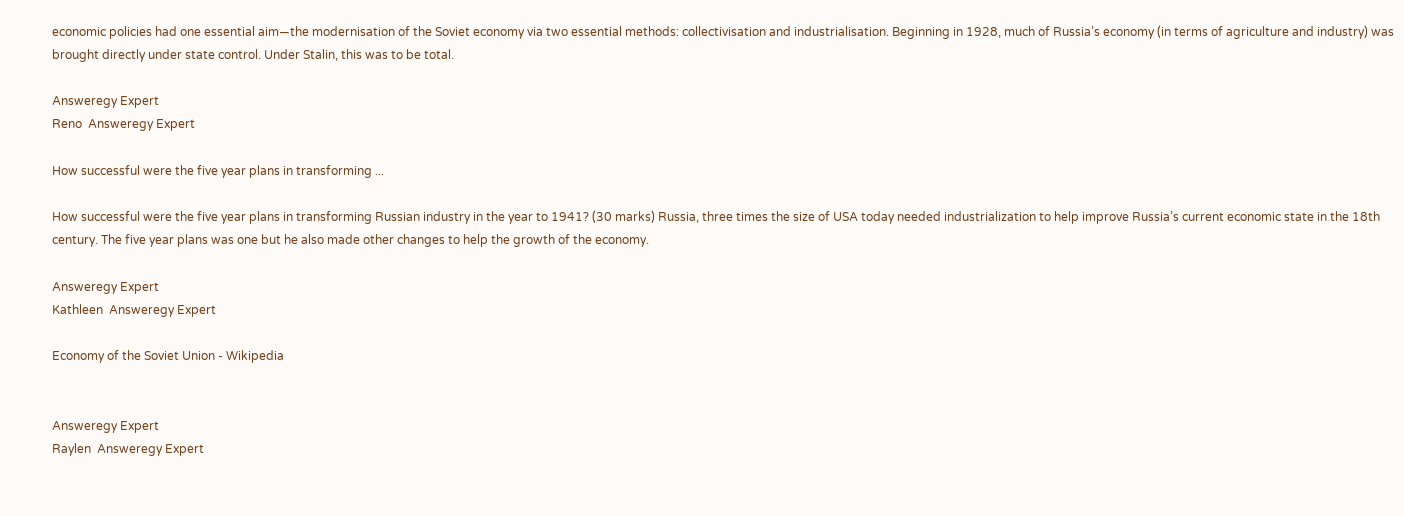economic policies had one essential aim—the modernisation of the Soviet economy via two essential methods: collectivisation and industrialisation. Beginning in 1928, much of Russia’s economy (in terms of agriculture and industry) was brought directly under state control. Under Stalin, this was to be total.

Answeregy Expert
Reno  Answeregy Expert

How successful were the five year plans in transforming ...

How successful were the five year plans in transforming Russian industry in the year to 1941? (30 marks) Russia, three times the size of USA today needed industrialization to help improve Russia’s current economic state in the 18th century. The five year plans was one but he also made other changes to help the growth of the economy.

Answeregy Expert
Kathleen  Answeregy Expert

Economy of the Soviet Union - Wikipedia


Answeregy Expert
Raylen  Answeregy Expert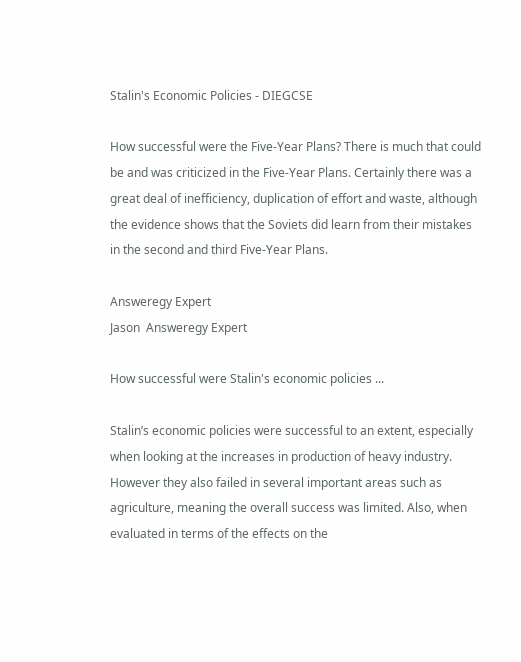Stalin's Economic Policies - DIEGCSE

How successful were the Five-Year Plans? There is much that could be and was criticized in the Five-Year Plans. Certainly there was a great deal of inefficiency, duplication of effort and waste, although the evidence shows that the Soviets did learn from their mistakes in the second and third Five-Year Plans.

Answeregy Expert
Jason  Answeregy Expert

How successful were Stalin's economic policies ...

Stalin’s economic policies were successful to an extent, especially when looking at the increases in production of heavy industry. However they also failed in several important areas such as agriculture, meaning the overall success was limited. Also, when evaluated in terms of the effects on the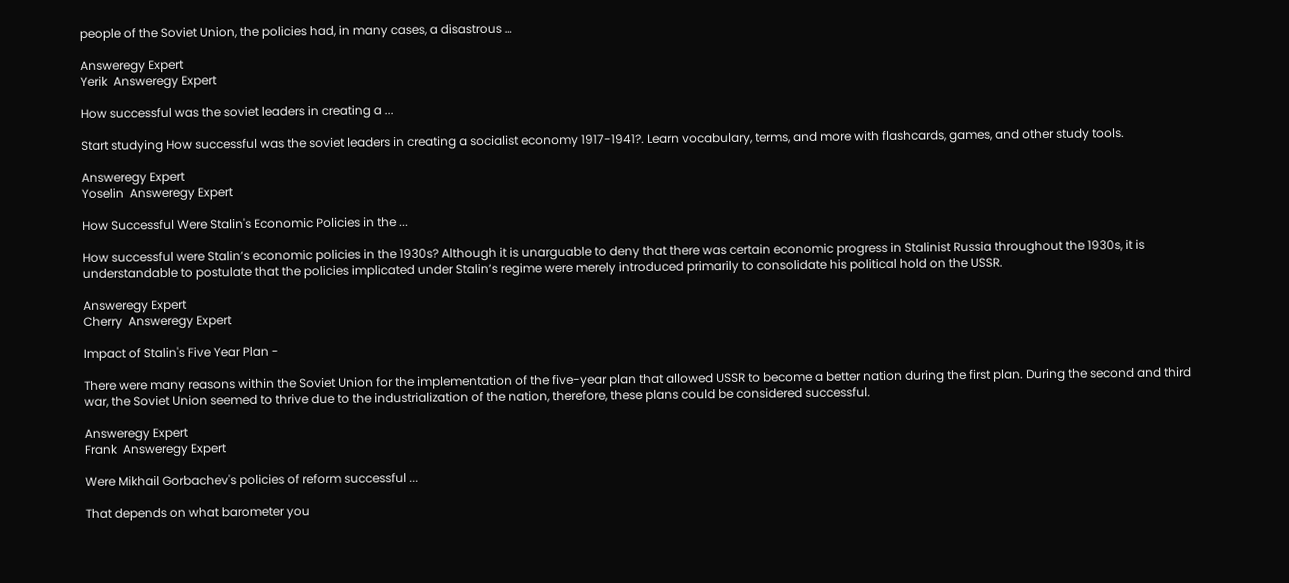people of the Soviet Union, the policies had, in many cases, a disastrous …

Answeregy Expert
Yerik  Answeregy Expert

How successful was the soviet leaders in creating a ...

Start studying How successful was the soviet leaders in creating a socialist economy 1917-1941?. Learn vocabulary, terms, and more with flashcards, games, and other study tools.

Answeregy Expert
Yoselin  Answeregy Expert

How Successful Were Stalin's Economic Policies in the ...

How successful were Stalin’s economic policies in the 1930s? Although it is unarguable to deny that there was certain economic progress in Stalinist Russia throughout the 1930s, it is understandable to postulate that the policies implicated under Stalin’s regime were merely introduced primarily to consolidate his political hold on the USSR.

Answeregy Expert
Cherry  Answeregy Expert

Impact of Stalin's Five Year Plan -

There were many reasons within the Soviet Union for the implementation of the five-year plan that allowed USSR to become a better nation during the first plan. During the second and third war, the Soviet Union seemed to thrive due to the industrialization of the nation, therefore, these plans could be considered successful.

Answeregy Expert
Frank  Answeregy Expert

Were Mikhail Gorbachev's policies of reform successful ...

That depends on what barometer you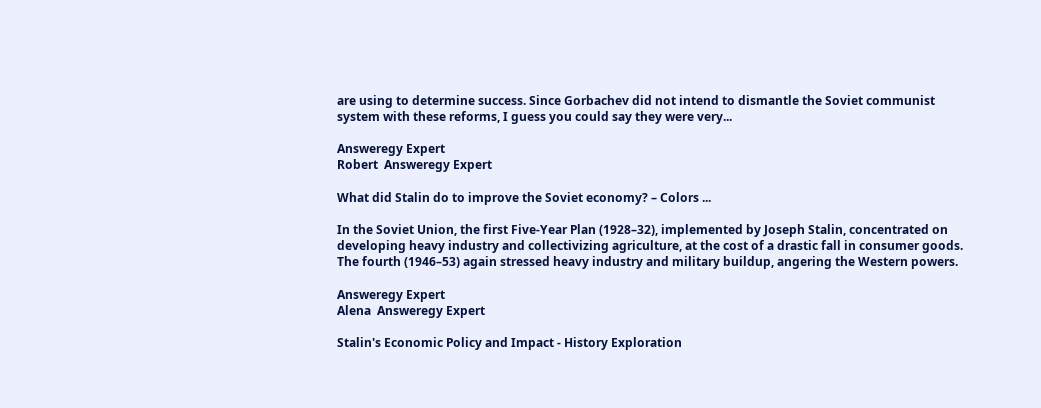are using to determine success. Since Gorbachev did not intend to dismantle the Soviet communist system with these reforms, I guess you could say they were very...

Answeregy Expert
Robert  Answeregy Expert

What did Stalin do to improve the Soviet economy? – Colors ...

In the Soviet Union, the first Five-Year Plan (1928–32), implemented by Joseph Stalin, concentrated on developing heavy industry and collectivizing agriculture, at the cost of a drastic fall in consumer goods. The fourth (1946–53) again stressed heavy industry and military buildup, angering the Western powers.

Answeregy Expert
Alena  Answeregy Expert

Stalin's Economic Policy and Impact - History Exploration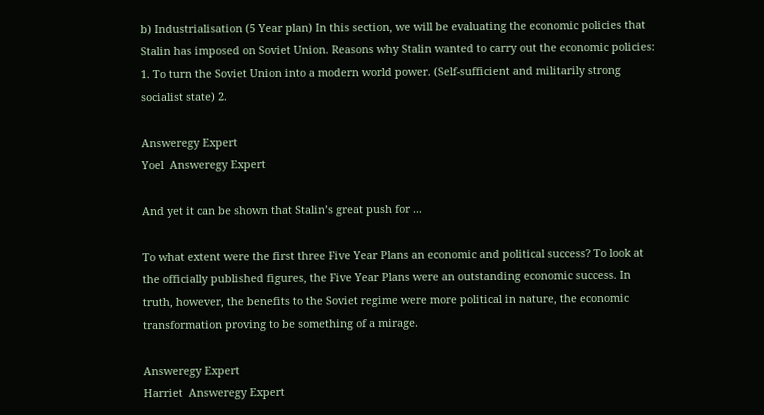b) Industrialisation (5 Year plan) In this section, we will be evaluating the economic policies that Stalin has imposed on Soviet Union. Reasons why Stalin wanted to carry out the economic policies: 1. To turn the Soviet Union into a modern world power. (Self-sufficient and militarily strong socialist state) 2.

Answeregy Expert
Yoel  Answeregy Expert

And yet it can be shown that Stalin’s great push for ...

To what extent were the first three Five Year Plans an economic and political success? To look at the officially published figures, the Five Year Plans were an outstanding economic success. In truth, however, the benefits to the Soviet regime were more political in nature, the economic transformation proving to be something of a mirage.

Answeregy Expert
Harriet  Answeregy Expert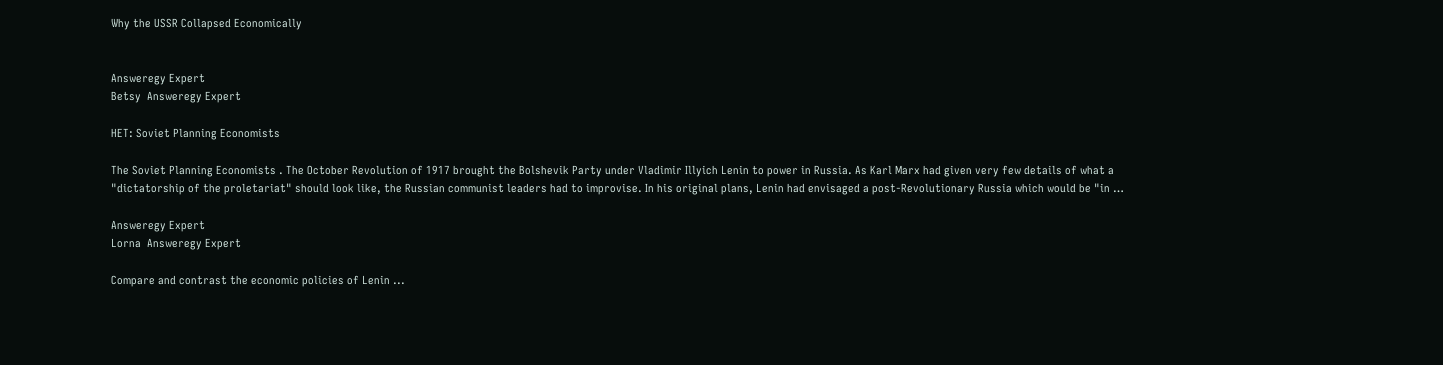Why the USSR Collapsed Economically


Answeregy Expert
Betsy  Answeregy Expert

HET: Soviet Planning Economists

The Soviet Planning Economists . The October Revolution of 1917 brought the Bolshevik Party under Vladimir Illyich Lenin to power in Russia. As Karl Marx had given very few details of what a "dictatorship of the proletariat" should look like, the Russian communist leaders had to improvise. In his original plans, Lenin had envisaged a post-Revolutionary Russia which would be "in …

Answeregy Expert
Lorna  Answeregy Expert

Compare and contrast the economic policies of Lenin ...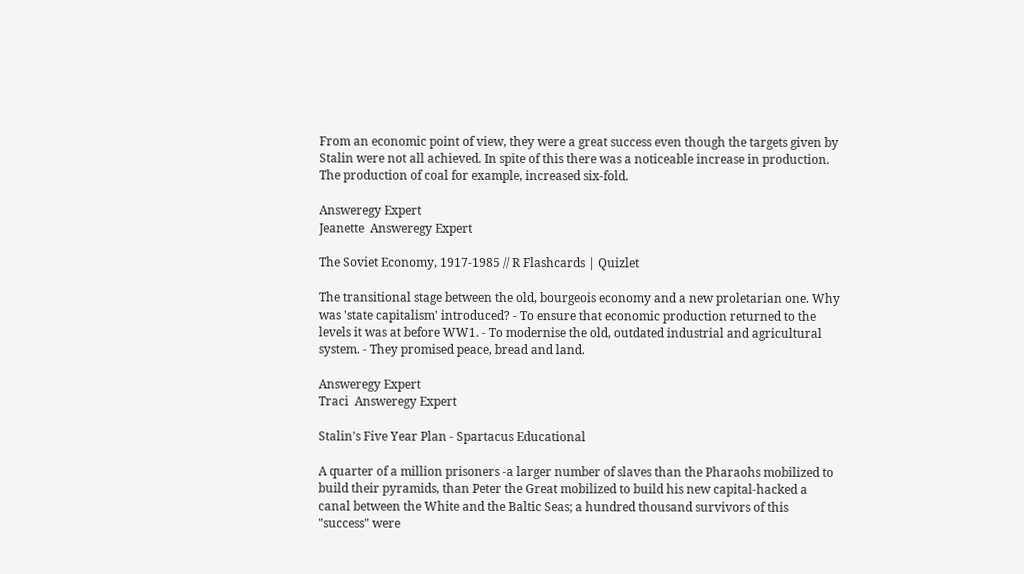From an economic point of view, they were a great success even though the targets given by Stalin were not all achieved. In spite of this there was a noticeable increase in production. The production of coal for example, increased six-fold.

Answeregy Expert
Jeanette  Answeregy Expert

The Soviet Economy, 1917-1985 // R Flashcards | Quizlet

The transitional stage between the old, bourgeois economy and a new proletarian one. Why was 'state capitalism' introduced? - To ensure that economic production returned to the levels it was at before WW1. - To modernise the old, outdated industrial and agricultural system. - They promised peace, bread and land.

Answeregy Expert
Traci  Answeregy Expert

Stalin's Five Year Plan - Spartacus Educational

A quarter of a million prisoners -a larger number of slaves than the Pharaohs mobilized to build their pyramids, than Peter the Great mobilized to build his new capital-hacked a canal between the White and the Baltic Seas; a hundred thousand survivors of this "success" were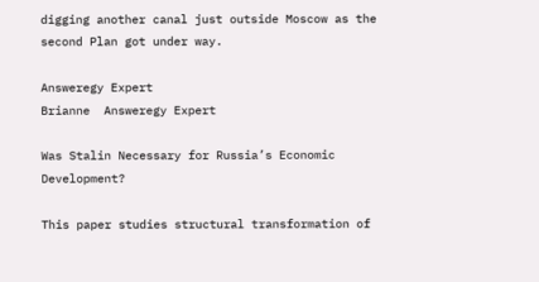digging another canal just outside Moscow as the second Plan got under way.

Answeregy Expert
Brianne  Answeregy Expert

Was Stalin Necessary for Russia’s Economic Development?

This paper studies structural transformation of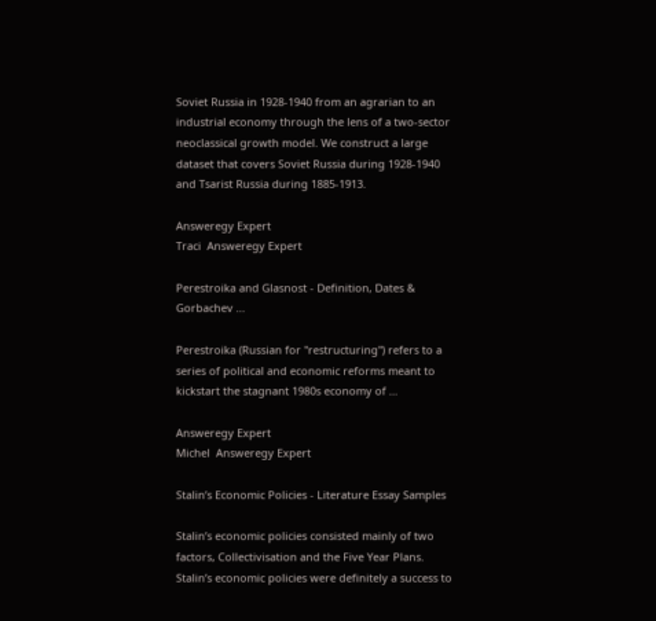Soviet Russia in 1928-1940 from an agrarian to an industrial economy through the lens of a two-sector neoclassical growth model. We construct a large dataset that covers Soviet Russia during 1928-1940 and Tsarist Russia during 1885-1913.

Answeregy Expert
Traci  Answeregy Expert

Perestroika and Glasnost - Definition, Dates & Gorbachev ...

Perestroika (Russian for "restructuring") refers to a series of political and economic reforms meant to kickstart the stagnant 1980s economy of …

Answeregy Expert
Michel  Answeregy Expert

Stalin’s Economic Policies - Literature Essay Samples

Stalin’s economic policies consisted mainly of two factors, Collectivisation and the Five Year Plans. Stalin’s economic policies were definitely a success to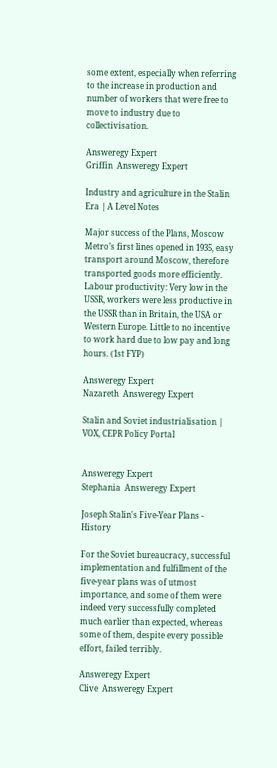some extent, especially when referring to the increase in production and number of workers that were free to move to industry due to collectivisation.

Answeregy Expert
Griffin  Answeregy Expert

Industry and agriculture in the Stalin Era | A Level Notes

Major success of the Plans, Moscow Metro’s first lines opened in 1935, easy transport around Moscow, therefore transported goods more efficiently. Labour productivity: Very low in the USSR, workers were less productive in the USSR than in Britain, the USA or Western Europe. Little to no incentive to work hard due to low pay and long hours. (1st FYP)

Answeregy Expert
Nazareth  Answeregy Expert

Stalin and Soviet industrialisation | VOX, CEPR Policy Portal


Answeregy Expert
Stephania  Answeregy Expert

Joseph Stalin's Five-Year Plans - History

For the Soviet bureaucracy, successful implementation and fulfillment of the five-year plans was of utmost importance, and some of them were indeed very successfully completed much earlier than expected, whereas some of them, despite every possible effort, failed terribly.

Answeregy Expert
Clive  Answeregy Expert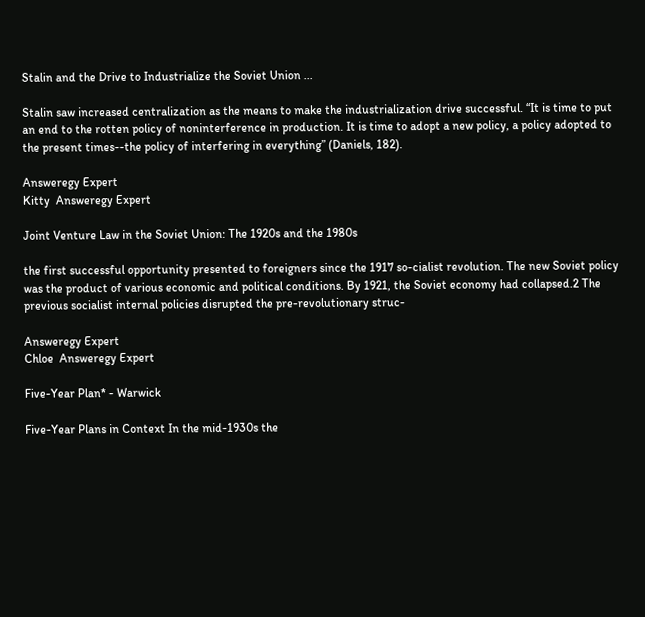Stalin and the Drive to Industrialize the Soviet Union ...

Stalin saw increased centralization as the means to make the industrialization drive successful. “It is time to put an end to the rotten policy of noninterference in production. It is time to adopt a new policy, a policy adopted to the present times--the policy of interfering in everything” (Daniels, 182).

Answeregy Expert
Kitty  Answeregy Expert

Joint Venture Law in the Soviet Union: The 1920s and the 1980s

the first successful opportunity presented to foreigners since the 1917 so-cialist revolution. The new Soviet policy was the product of various economic and political conditions. By 1921, the Soviet economy had collapsed.2 The previous socialist internal policies disrupted the pre-revolutionary struc-

Answeregy Expert
Chloe  Answeregy Expert

Five-Year Plan* - Warwick

Five-Year Plans in Context In the mid-1930s the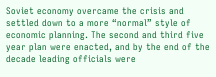Soviet economy overcame the crisis and settled down to a more “normal” style of economic planning. The second and third five year plan were enacted, and by the end of the decade leading officials were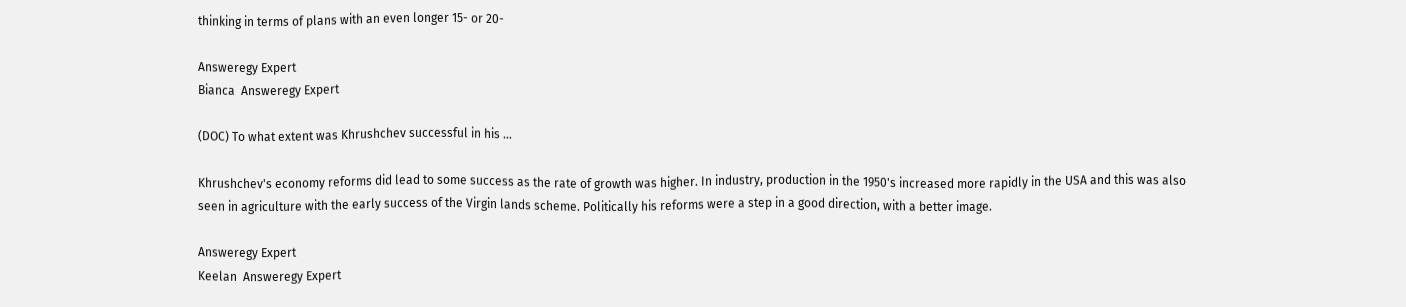thinking in terms of plans with an even longer 15- or 20-

Answeregy Expert
Bianca  Answeregy Expert

(DOC) To what extent was Khrushchev successful in his ...

Khrushchev's economy reforms did lead to some success as the rate of growth was higher. In industry, production in the 1950's increased more rapidly in the USA and this was also seen in agriculture with the early success of the Virgin lands scheme. Politically his reforms were a step in a good direction, with a better image.

Answeregy Expert
Keelan  Answeregy Expert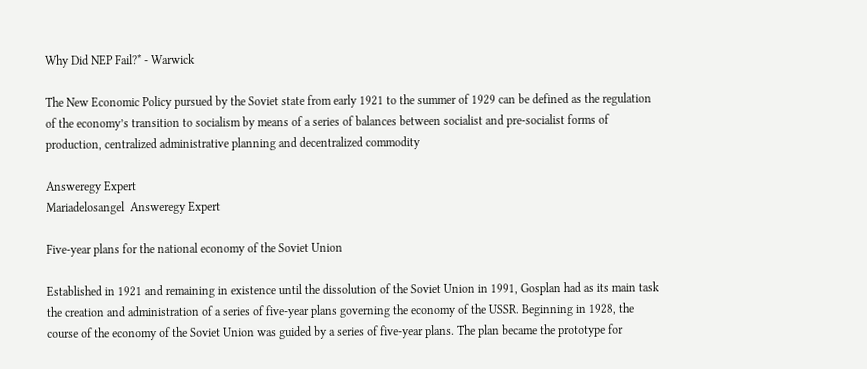Why Did NEP Fail?* - Warwick

The New Economic Policy pursued by the Soviet state from early 1921 to the summer of 1929 can be defined as the regulation of the economy’s transition to socialism by means of a series of balances between socialist and pre-socialist forms of production, centralized administrative planning and decentralized commodity

Answeregy Expert
Mariadelosangel  Answeregy Expert

Five-year plans for the national economy of the Soviet Union

Established in 1921 and remaining in existence until the dissolution of the Soviet Union in 1991, Gosplan had as its main task the creation and administration of a series of five-year plans governing the economy of the USSR. Beginning in 1928, the course of the economy of the Soviet Union was guided by a series of five-year plans. The plan became the prototype for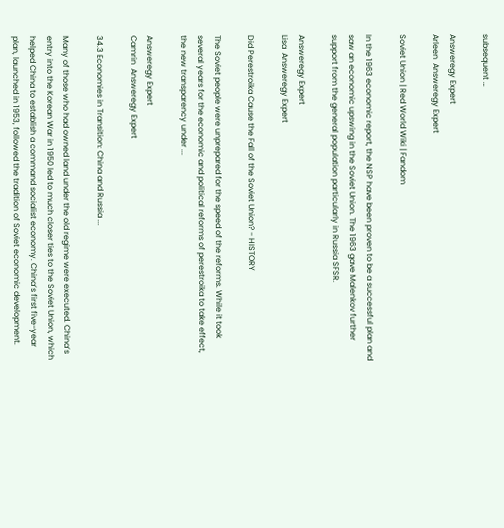subsequent …

Answeregy Expert
Arleen  Answeregy Expert

Soviet Union | Red World Wiki | Fandom

In the 1963 economic report, the NSP have been proven to be a successful plan and saw an economic upswing in the Soviet Union. The 1963 gave Malenkov further support from the general population particularly in Russia SFSR.

Answeregy Expert
Lisa  Answeregy Expert

Did Perestroika Cause the Fall of the Soviet Union? - HISTORY

The Soviet people were unprepared for the speed of the reforms. While it took several years for the economic and political reforms of perestroika to take effect, the new transparency under ...

Answeregy Expert
Camrin  Answeregy Expert

34.3 Economies in Transition: China and Russia ...

Many of those who had owned land under the old regime were executed. China’s entry into the Korean War in 1950 led to much closer ties to the Soviet Union, which helped China to establish a command socialist economy. China’s first five-year plan, launched in 1953, followed the tradition of Soviet economic development.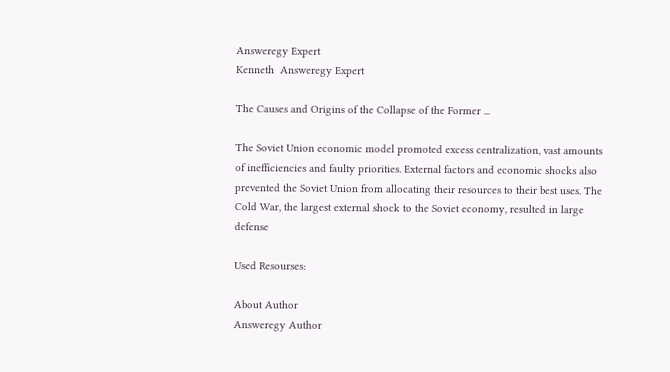Answeregy Expert
Kenneth  Answeregy Expert

The Causes and Origins of the Collapse of the Former ...

The Soviet Union economic model promoted excess centralization, vast amounts of inefficiencies and faulty priorities. External factors and economic shocks also prevented the Soviet Union from allocating their resources to their best uses. The Cold War, the largest external shock to the Soviet economy, resulted in large defense

Used Resourses:

About Author
Answeregy Author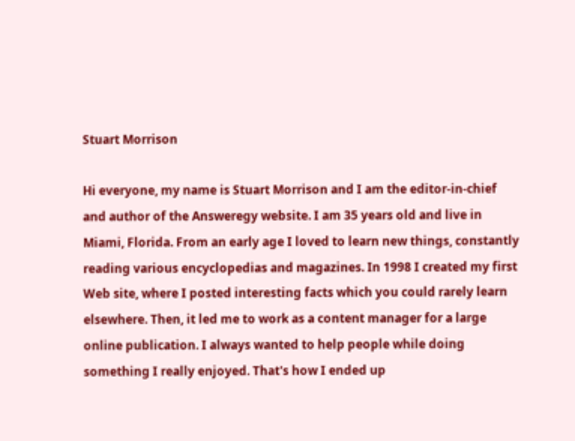Stuart Morrison

Hi everyone, my name is Stuart Morrison and I am the editor-in-chief and author of the Answeregy website. I am 35 years old and live in Miami, Florida. From an early age I loved to learn new things, constantly reading various encyclopedias and magazines. In 1998 I created my first Web site, where I posted interesting facts which you could rarely learn elsewhere. Then, it led me to work as a content manager for a large online publication. I always wanted to help people while doing something I really enjoyed. That's how I ended up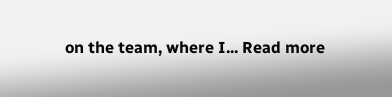on the team, where I... Read more